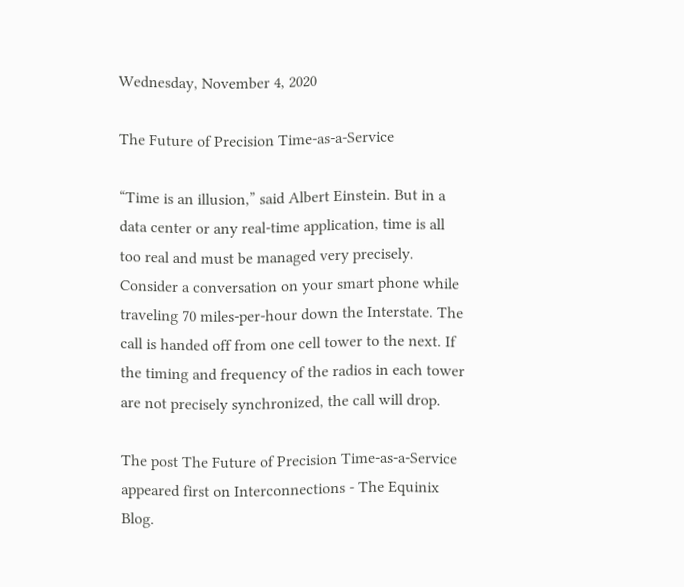Wednesday, November 4, 2020

The Future of Precision Time-as-a-Service

“Time is an illusion,” said Albert Einstein. But in a data center or any real-time application, time is all too real and must be managed very precisely. Consider a conversation on your smart phone while traveling 70 miles-per-hour down the Interstate. The call is handed off from one cell tower to the next. If the timing and frequency of the radios in each tower are not precisely synchronized, the call will drop.

The post The Future of Precision Time-as-a-Service appeared first on Interconnections - The Equinix Blog.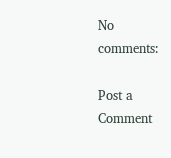No comments:

Post a Comment